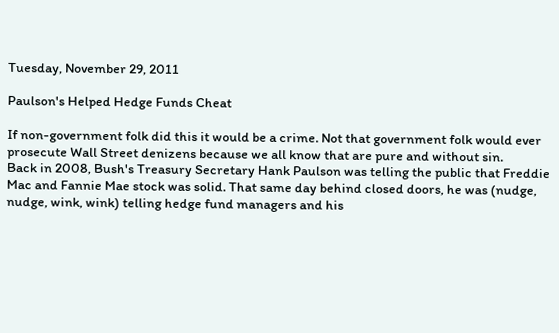Tuesday, November 29, 2011

Paulson's Helped Hedge Funds Cheat

If non-government folk did this it would be a crime. Not that government folk would ever prosecute Wall Street denizens because we all know that are pure and without sin.
Back in 2008, Bush's Treasury Secretary Hank Paulson was telling the public that Freddie Mac and Fannie Mae stock was solid. That same day behind closed doors, he was (nudge, nudge, wink, wink) telling hedge fund managers and his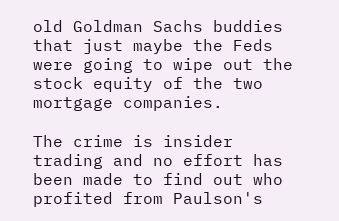old Goldman Sachs buddies that just maybe the Feds were going to wipe out the stock equity of the two mortgage companies.

The crime is insider trading and no effort has been made to find out who profited from Paulson's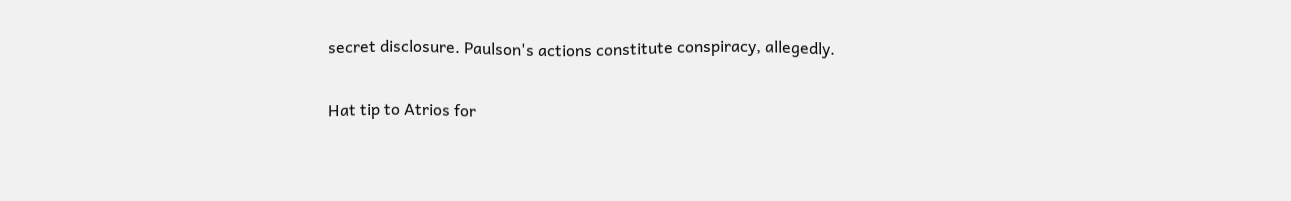secret disclosure. Paulson's actions constitute conspiracy, allegedly.

Hat tip to Atrios for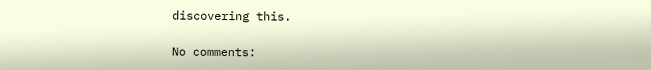discovering this.

No comments: